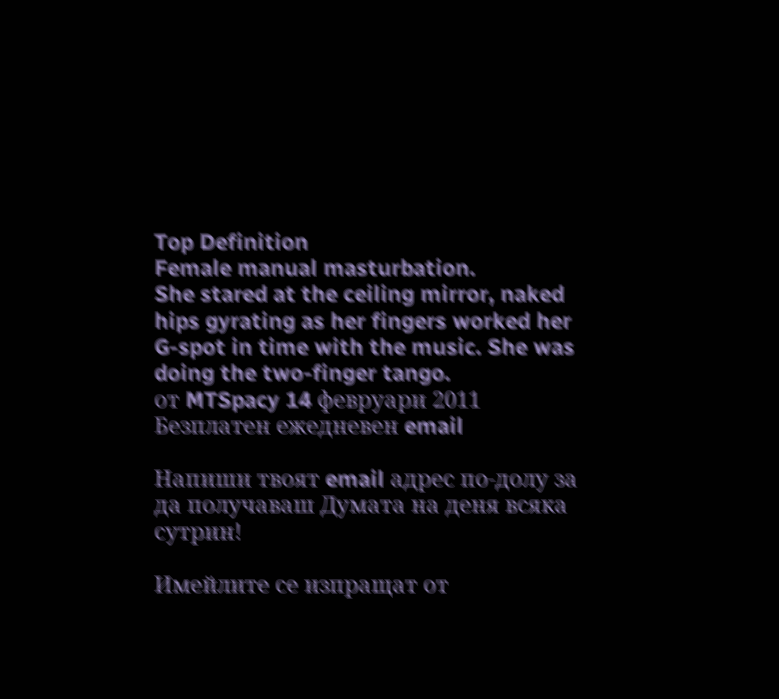Top Definition
Female manual masturbation.
She stared at the ceiling mirror, naked hips gyrating as her fingers worked her G-spot in time with the music. She was doing the two-finger tango.
от MTSpacy 14 февруари 2011
Безплатен ежедневен email

Напиши твоят email адрес по-долу за да получаваш Думата на деня всяка сутрин!

Имейлите се изпращат от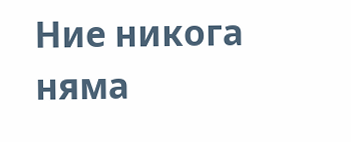Ние никога няма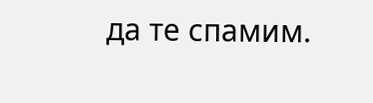да те спамим.